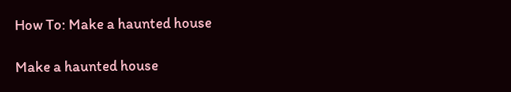How To: Make a haunted house

Make a haunted house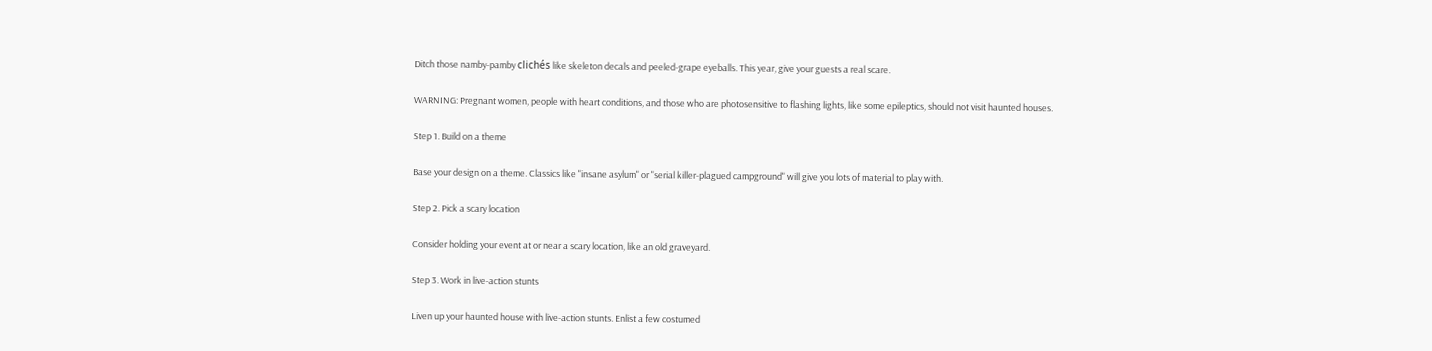Ditch those namby-pamby clichés like skeleton decals and peeled-grape eyeballs. This year, give your guests a real scare.

WARNING: Pregnant women, people with heart conditions, and those who are photosensitive to flashing lights, like some epileptics, should not visit haunted houses.

Step 1. Build on a theme

Base your design on a theme. Classics like "insane asylum" or "serial killer-plagued campground" will give you lots of material to play with.

Step 2. Pick a scary location

Consider holding your event at or near a scary location, like an old graveyard.

Step 3. Work in live-action stunts

Liven up your haunted house with live-action stunts. Enlist a few costumed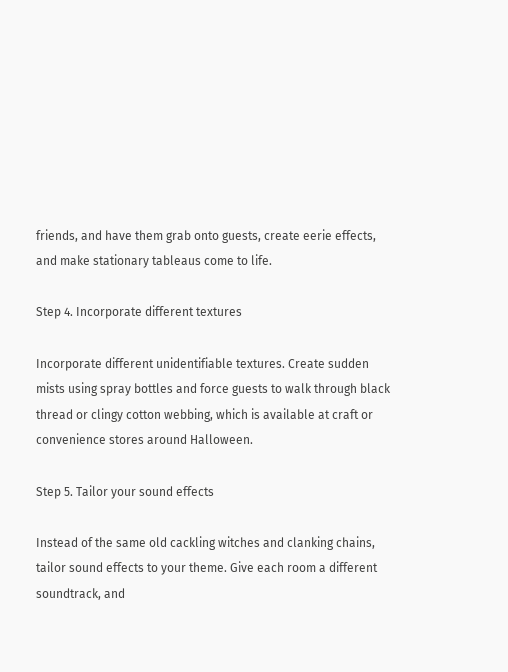friends, and have them grab onto guests, create eerie effects, and make stationary tableaus come to life.

Step 4. Incorporate different textures

Incorporate different unidentifiable textures. Create sudden mists using spray bottles and force guests to walk through black thread or clingy cotton webbing, which is available at craft or convenience stores around Halloween.

Step 5. Tailor your sound effects

Instead of the same old cackling witches and clanking chains, tailor sound effects to your theme. Give each room a different soundtrack, and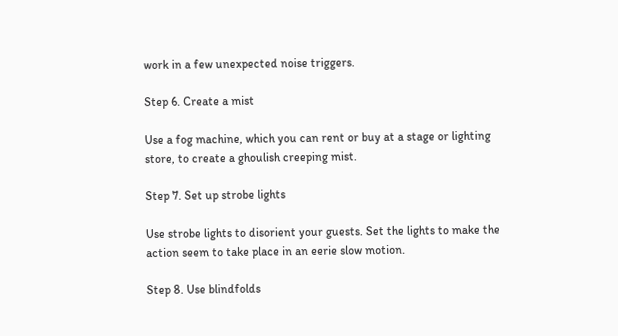work in a few unexpected noise triggers.

Step 6. Create a mist

Use a fog machine, which you can rent or buy at a stage or lighting store, to create a ghoulish creeping mist.

Step 7. Set up strobe lights

Use strobe lights to disorient your guests. Set the lights to make the action seem to take place in an eerie slow motion.

Step 8. Use blindfolds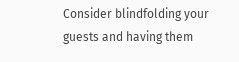Consider blindfolding your guests and having them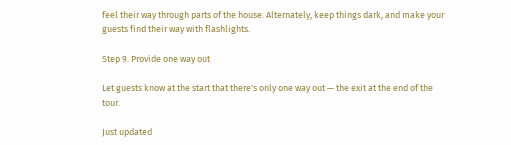feel their way through parts of the house. Alternately, keep things dark, and make your guests find their way with flashlights.

Step 9. Provide one way out

Let guests know at the start that there's only one way out — the exit at the end of the tour.

Just updated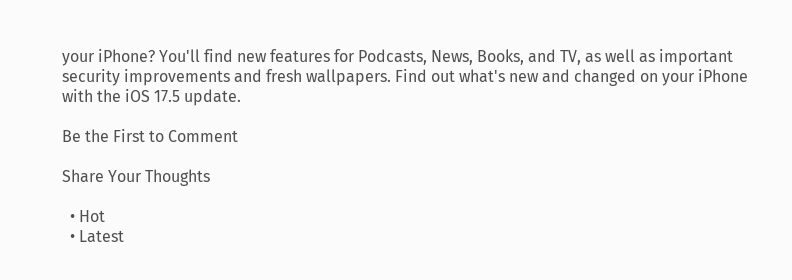your iPhone? You'll find new features for Podcasts, News, Books, and TV, as well as important security improvements and fresh wallpapers. Find out what's new and changed on your iPhone with the iOS 17.5 update.

Be the First to Comment

Share Your Thoughts

  • Hot
  • Latest